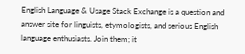English Language & Usage Stack Exchange is a question and answer site for linguists, etymologists, and serious English language enthusiasts. Join them; it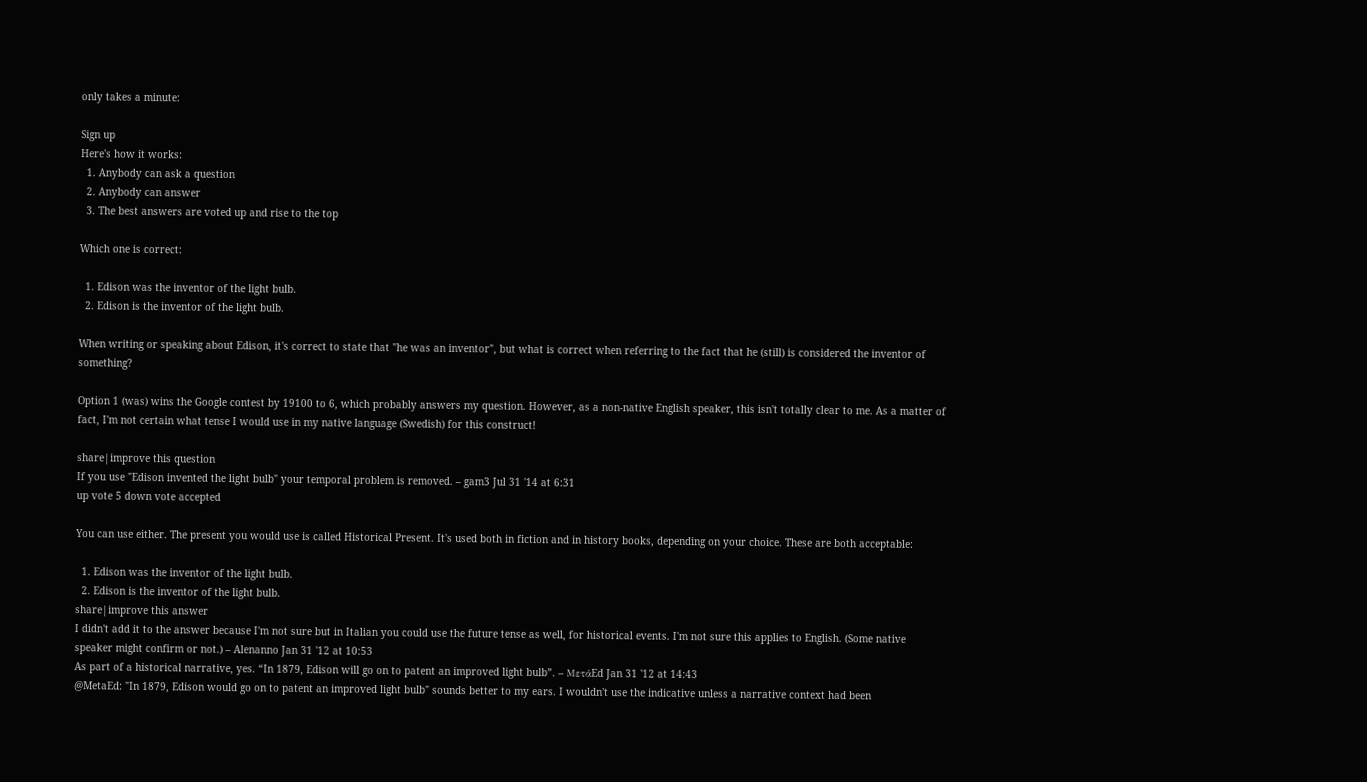only takes a minute:

Sign up
Here's how it works:
  1. Anybody can ask a question
  2. Anybody can answer
  3. The best answers are voted up and rise to the top

Which one is correct:

  1. Edison was the inventor of the light bulb.
  2. Edison is the inventor of the light bulb.

When writing or speaking about Edison, it's correct to state that "he was an inventor", but what is correct when referring to the fact that he (still) is considered the inventor of something?

Option 1 (was) wins the Google contest by 19100 to 6, which probably answers my question. However, as a non-native English speaker, this isn't totally clear to me. As a matter of fact, I'm not certain what tense I would use in my native language (Swedish) for this construct!

share|improve this question
If you use "Edison invented the light bulb" your temporal problem is removed. – gam3 Jul 31 '14 at 6:31
up vote 5 down vote accepted

You can use either. The present you would use is called Historical Present. It's used both in fiction and in history books, depending on your choice. These are both acceptable:

  1. Edison was the inventor of the light bulb.
  2. Edison is the inventor of the light bulb.
share|improve this answer
I didn't add it to the answer because I'm not sure but in Italian you could use the future tense as well, for historical events. I'm not sure this applies to English. (Some native speaker might confirm or not.) – Alenanno Jan 31 '12 at 10:53
As part of a historical narrative, yes. “In 1879, Edison will go on to patent an improved light bulb”. – MετάEd Jan 31 '12 at 14:43
@MetaEd: "In 1879, Edison would go on to patent an improved light bulb" sounds better to my ears. I wouldn't use the indicative unless a narrative context had been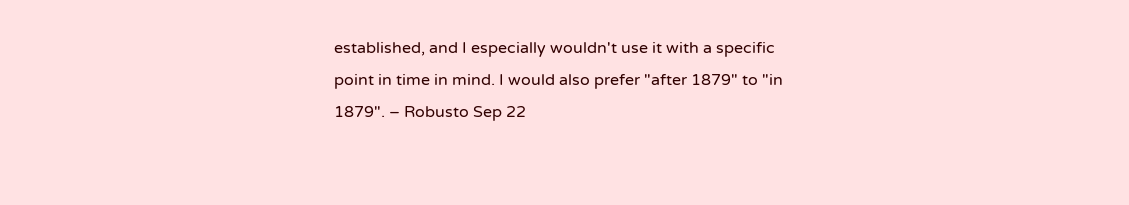established, and I especially wouldn't use it with a specific point in time in mind. I would also prefer "after 1879" to "in 1879". – Robusto Sep 22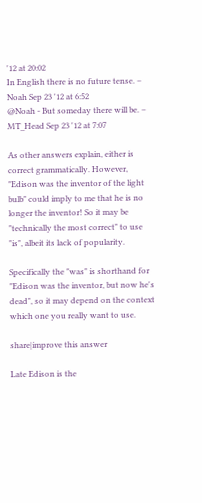'12 at 20:02
In English there is no future tense. – Noah Sep 23 '12 at 6:52
@Noah - But someday there will be. – MT_Head Sep 23 '12 at 7:07

As other answers explain, either is correct grammatically. However, "Edison was the inventor of the light bulb" could imply to me that he is no longer the inventor! So it may be "technically the most correct" to use "is", albeit its lack of popularity.

Specifically the "was" is shorthand for "Edison was the inventor, but now he's dead", so it may depend on the context which one you really want to use.

share|improve this answer

Late Edison is the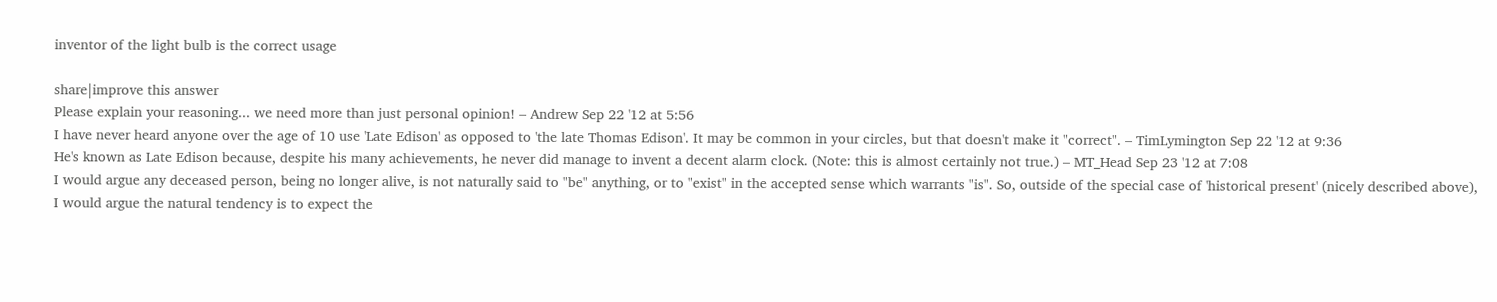inventor of the light bulb is the correct usage

share|improve this answer
Please explain your reasoning... we need more than just personal opinion! – Andrew Sep 22 '12 at 5:56
I have never heard anyone over the age of 10 use 'Late Edison' as opposed to 'the late Thomas Edison'. It may be common in your circles, but that doesn't make it "correct". – TimLymington Sep 22 '12 at 9:36
He's known as Late Edison because, despite his many achievements, he never did manage to invent a decent alarm clock. (Note: this is almost certainly not true.) – MT_Head Sep 23 '12 at 7:08
I would argue any deceased person, being no longer alive, is not naturally said to "be" anything, or to "exist" in the accepted sense which warrants "is". So, outside of the special case of 'historical present' (nicely described above), I would argue the natural tendency is to expect the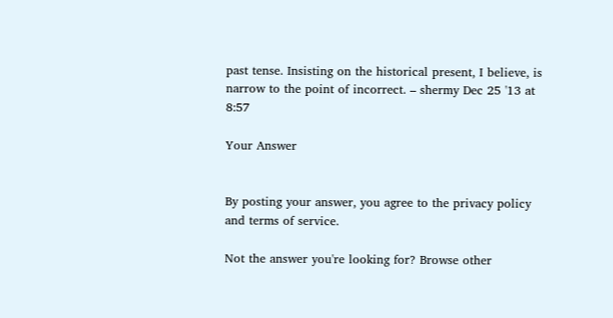past tense. Insisting on the historical present, I believe, is narrow to the point of incorrect. – shermy Dec 25 '13 at 8:57

Your Answer


By posting your answer, you agree to the privacy policy and terms of service.

Not the answer you're looking for? Browse other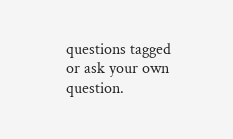questions tagged or ask your own question.